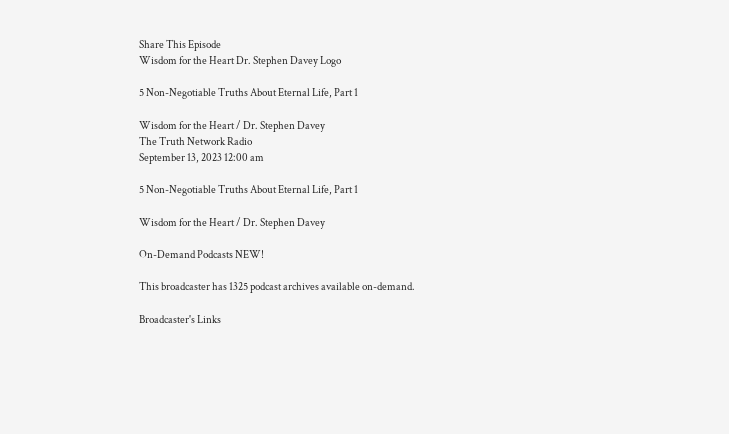Share This Episode
Wisdom for the Heart Dr. Stephen Davey Logo

5 Non-Negotiable Truths About Eternal Life, Part 1

Wisdom for the Heart / Dr. Stephen Davey
The Truth Network Radio
September 13, 2023 12:00 am

5 Non-Negotiable Truths About Eternal Life, Part 1

Wisdom for the Heart / Dr. Stephen Davey

On-Demand Podcasts NEW!

This broadcaster has 1325 podcast archives available on-demand.

Broadcaster's Links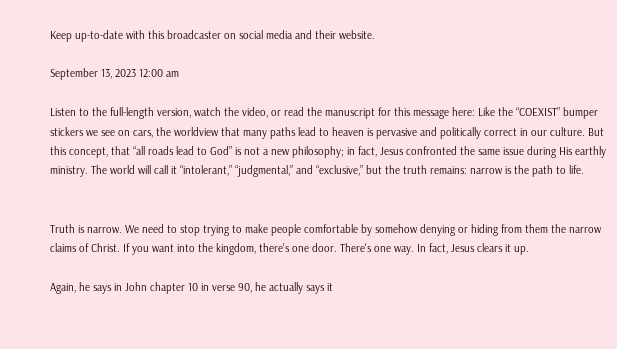Keep up-to-date with this broadcaster on social media and their website.

September 13, 2023 12:00 am

Listen to the full-length version, watch the video, or read the manuscript for this message here: Like the “COEXIST” bumper stickers we see on cars, the worldview that many paths lead to heaven is pervasive and politically correct in our culture. But this concept, that “all roads lead to God” is not a new philosophy; in fact, Jesus confronted the same issue during His earthly ministry. The world will call it “intolerant,” “judgmental,” and “exclusive,” but the truth remains: narrow is the path to life.


Truth is narrow. We need to stop trying to make people comfortable by somehow denying or hiding from them the narrow claims of Christ. If you want into the kingdom, there's one door. There's one way. In fact, Jesus clears it up.

Again, he says in John chapter 10 in verse 90, he actually says it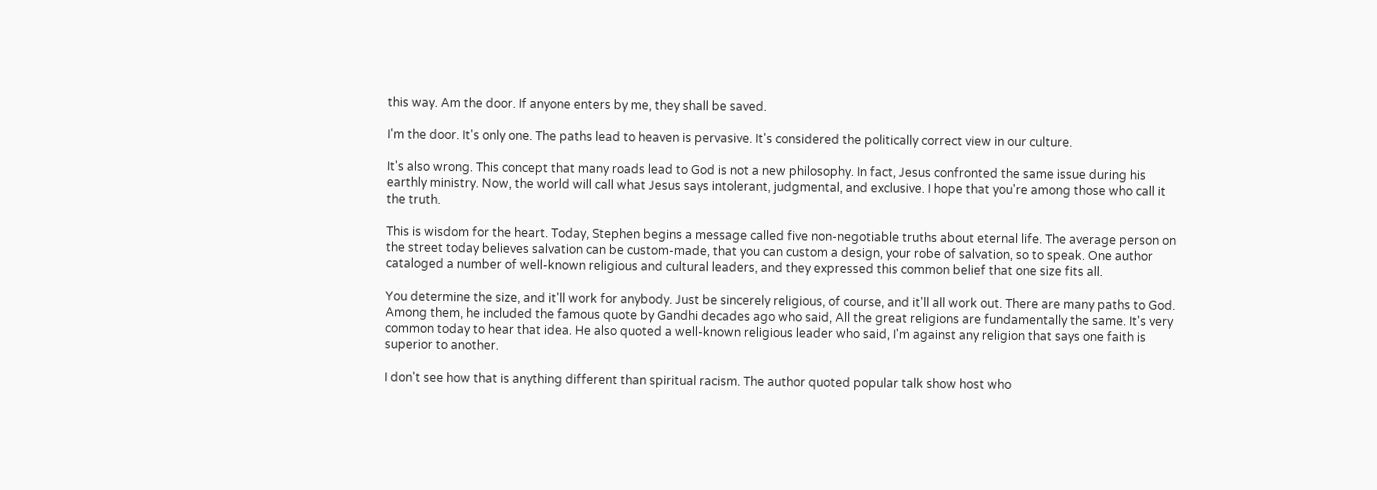this way. Am the door. If anyone enters by me, they shall be saved.

I'm the door. It's only one. The paths lead to heaven is pervasive. It's considered the politically correct view in our culture.

It's also wrong. This concept that many roads lead to God is not a new philosophy. In fact, Jesus confronted the same issue during his earthly ministry. Now, the world will call what Jesus says intolerant, judgmental, and exclusive. I hope that you're among those who call it the truth.

This is wisdom for the heart. Today, Stephen begins a message called five non-negotiable truths about eternal life. The average person on the street today believes salvation can be custom-made, that you can custom a design, your robe of salvation, so to speak. One author cataloged a number of well-known religious and cultural leaders, and they expressed this common belief that one size fits all.

You determine the size, and it'll work for anybody. Just be sincerely religious, of course, and it'll all work out. There are many paths to God. Among them, he included the famous quote by Gandhi decades ago who said, All the great religions are fundamentally the same. It's very common today to hear that idea. He also quoted a well-known religious leader who said, I'm against any religion that says one faith is superior to another.

I don't see how that is anything different than spiritual racism. The author quoted popular talk show host who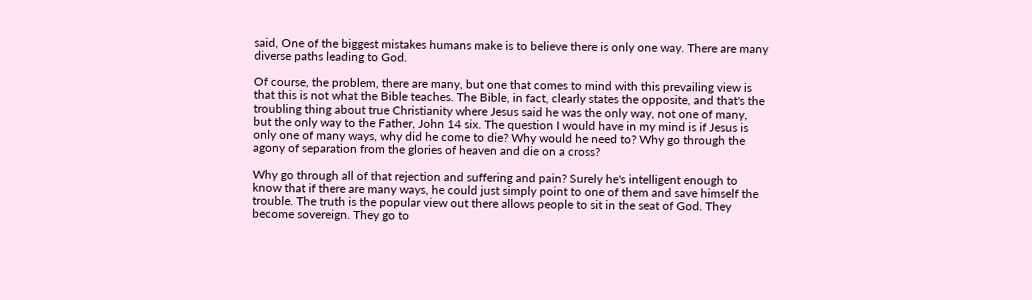said, One of the biggest mistakes humans make is to believe there is only one way. There are many diverse paths leading to God.

Of course, the problem, there are many, but one that comes to mind with this prevailing view is that this is not what the Bible teaches. The Bible, in fact, clearly states the opposite, and that's the troubling thing about true Christianity where Jesus said he was the only way, not one of many, but the only way to the Father, John 14 six. The question I would have in my mind is if Jesus is only one of many ways, why did he come to die? Why would he need to? Why go through the agony of separation from the glories of heaven and die on a cross?

Why go through all of that rejection and suffering and pain? Surely he's intelligent enough to know that if there are many ways, he could just simply point to one of them and save himself the trouble. The truth is the popular view out there allows people to sit in the seat of God. They become sovereign. They go to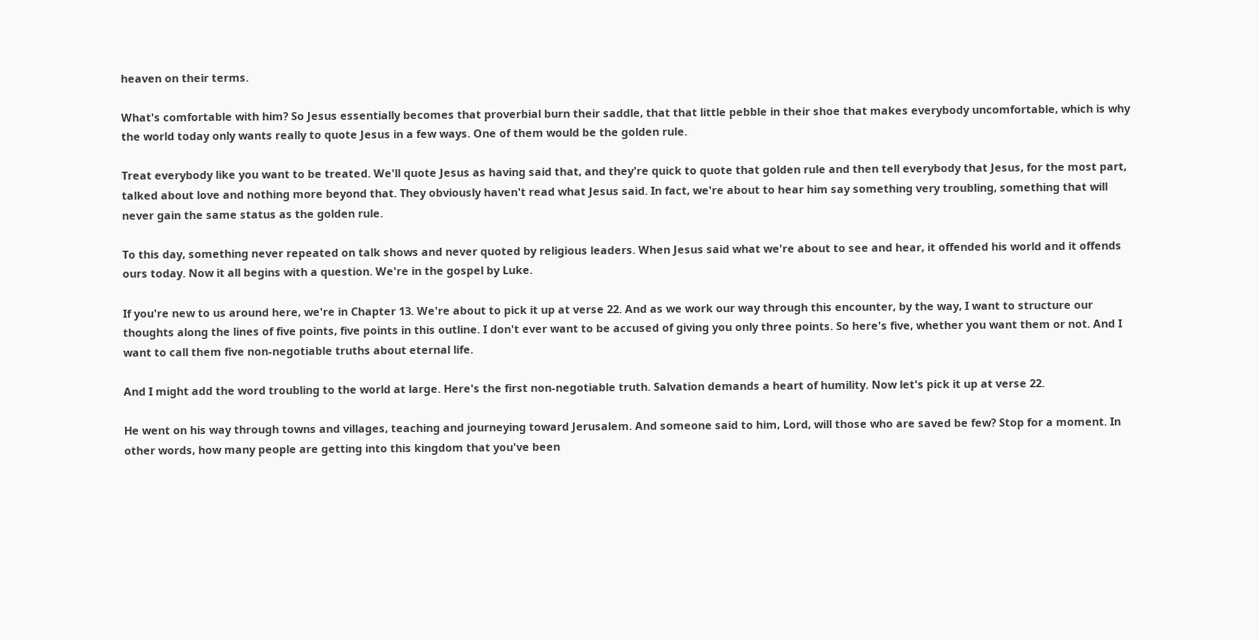heaven on their terms.

What's comfortable with him? So Jesus essentially becomes that proverbial burn their saddle, that that little pebble in their shoe that makes everybody uncomfortable, which is why the world today only wants really to quote Jesus in a few ways. One of them would be the golden rule.

Treat everybody like you want to be treated. We'll quote Jesus as having said that, and they're quick to quote that golden rule and then tell everybody that Jesus, for the most part, talked about love and nothing more beyond that. They obviously haven't read what Jesus said. In fact, we're about to hear him say something very troubling, something that will never gain the same status as the golden rule.

To this day, something never repeated on talk shows and never quoted by religious leaders. When Jesus said what we're about to see and hear, it offended his world and it offends ours today. Now it all begins with a question. We're in the gospel by Luke.

If you're new to us around here, we're in Chapter 13. We're about to pick it up at verse 22. And as we work our way through this encounter, by the way, I want to structure our thoughts along the lines of five points, five points in this outline. I don't ever want to be accused of giving you only three points. So here's five, whether you want them or not. And I want to call them five non-negotiable truths about eternal life.

And I might add the word troubling to the world at large. Here's the first non-negotiable truth. Salvation demands a heart of humility. Now let's pick it up at verse 22.

He went on his way through towns and villages, teaching and journeying toward Jerusalem. And someone said to him, Lord, will those who are saved be few? Stop for a moment. In other words, how many people are getting into this kingdom that you've been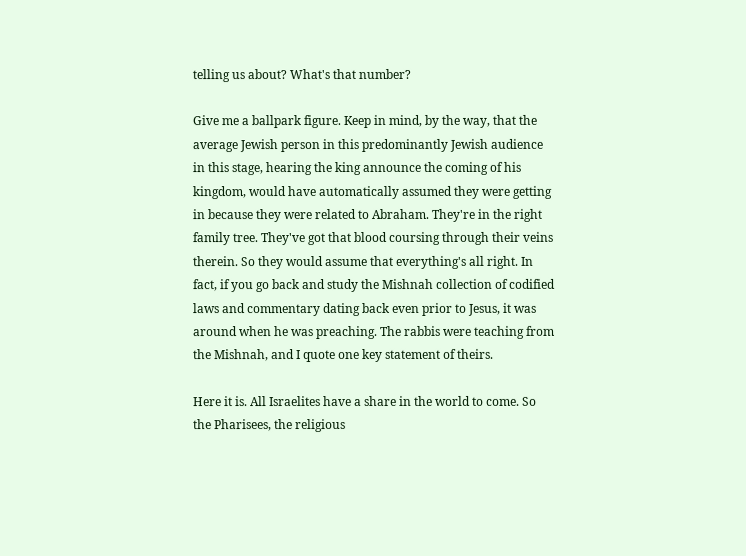telling us about? What's that number?

Give me a ballpark figure. Keep in mind, by the way, that the average Jewish person in this predominantly Jewish audience in this stage, hearing the king announce the coming of his kingdom, would have automatically assumed they were getting in because they were related to Abraham. They're in the right family tree. They've got that blood coursing through their veins therein. So they would assume that everything's all right. In fact, if you go back and study the Mishnah collection of codified laws and commentary dating back even prior to Jesus, it was around when he was preaching. The rabbis were teaching from the Mishnah, and I quote one key statement of theirs.

Here it is. All Israelites have a share in the world to come. So the Pharisees, the religious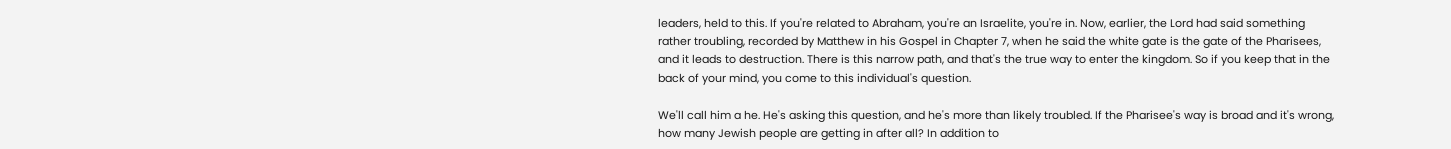leaders, held to this. If you're related to Abraham, you're an Israelite, you're in. Now, earlier, the Lord had said something rather troubling, recorded by Matthew in his Gospel in Chapter 7, when he said the white gate is the gate of the Pharisees, and it leads to destruction. There is this narrow path, and that's the true way to enter the kingdom. So if you keep that in the back of your mind, you come to this individual's question.

We'll call him a he. He's asking this question, and he's more than likely troubled. If the Pharisee's way is broad and it's wrong, how many Jewish people are getting in after all? In addition to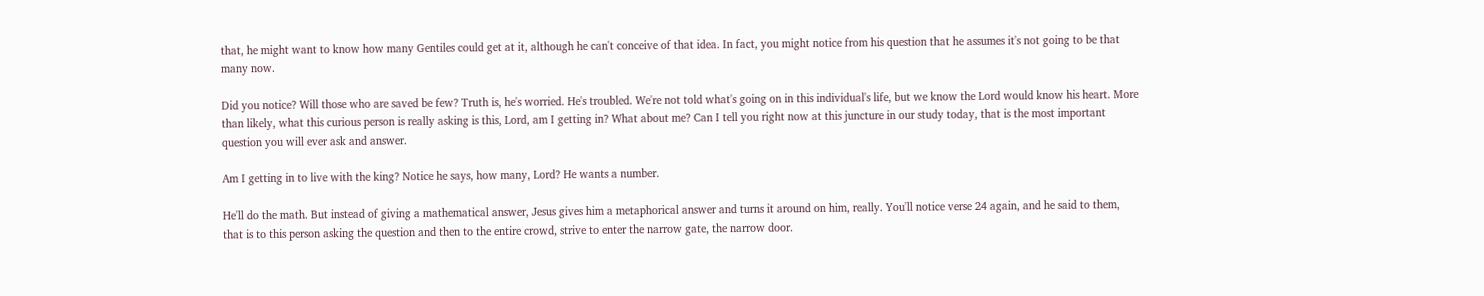that, he might want to know how many Gentiles could get at it, although he can't conceive of that idea. In fact, you might notice from his question that he assumes it's not going to be that many now.

Did you notice? Will those who are saved be few? Truth is, he's worried. He's troubled. We're not told what's going on in this individual's life, but we know the Lord would know his heart. More than likely, what this curious person is really asking is this, Lord, am I getting in? What about me? Can I tell you right now at this juncture in our study today, that is the most important question you will ever ask and answer.

Am I getting in to live with the king? Notice he says, how many, Lord? He wants a number.

He'll do the math. But instead of giving a mathematical answer, Jesus gives him a metaphorical answer and turns it around on him, really. You'll notice verse 24 again, and he said to them, that is to this person asking the question and then to the entire crowd, strive to enter the narrow gate, the narrow door.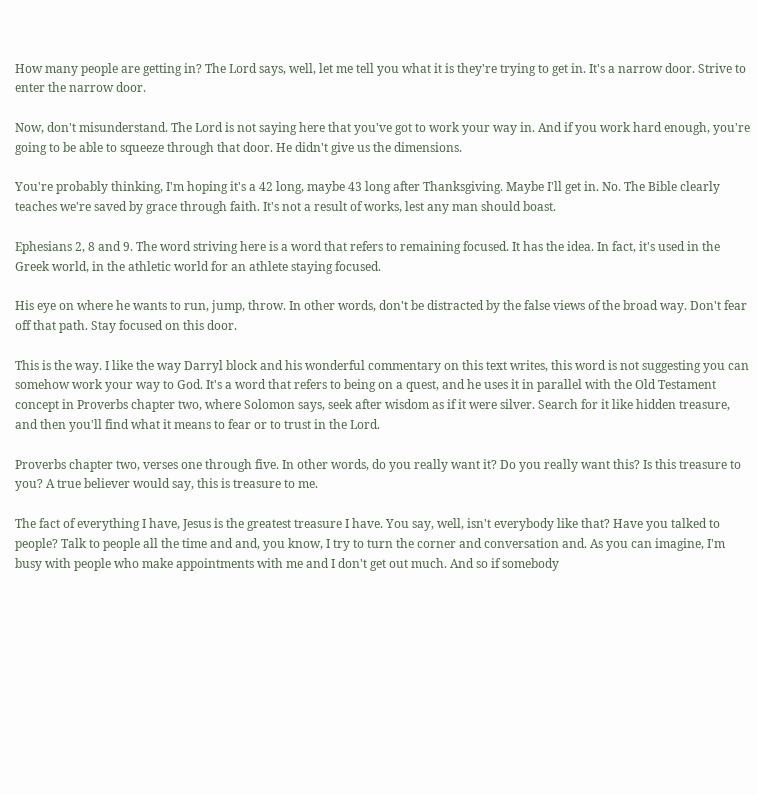How many people are getting in? The Lord says, well, let me tell you what it is they're trying to get in. It's a narrow door. Strive to enter the narrow door.

Now, don't misunderstand. The Lord is not saying here that you've got to work your way in. And if you work hard enough, you're going to be able to squeeze through that door. He didn't give us the dimensions.

You're probably thinking, I'm hoping it's a 42 long, maybe 43 long after Thanksgiving. Maybe I'll get in. No. The Bible clearly teaches we're saved by grace through faith. It's not a result of works, lest any man should boast.

Ephesians 2, 8 and 9. The word striving here is a word that refers to remaining focused. It has the idea. In fact, it's used in the Greek world, in the athletic world for an athlete staying focused.

His eye on where he wants to run, jump, throw. In other words, don't be distracted by the false views of the broad way. Don't fear off that path. Stay focused on this door.

This is the way. I like the way Darryl block and his wonderful commentary on this text writes, this word is not suggesting you can somehow work your way to God. It's a word that refers to being on a quest, and he uses it in parallel with the Old Testament concept in Proverbs chapter two, where Solomon says, seek after wisdom as if it were silver. Search for it like hidden treasure, and then you'll find what it means to fear or to trust in the Lord.

Proverbs chapter two, verses one through five. In other words, do you really want it? Do you really want this? Is this treasure to you? A true believer would say, this is treasure to me.

The fact of everything I have, Jesus is the greatest treasure I have. You say, well, isn't everybody like that? Have you talked to people? Talk to people all the time and and, you know, I try to turn the corner and conversation and. As you can imagine, I'm busy with people who make appointments with me and I don't get out much. And so if somebody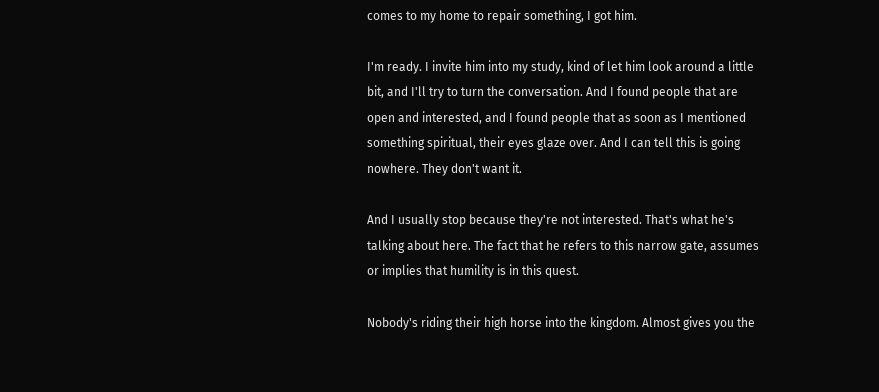comes to my home to repair something, I got him.

I'm ready. I invite him into my study, kind of let him look around a little bit, and I'll try to turn the conversation. And I found people that are open and interested, and I found people that as soon as I mentioned something spiritual, their eyes glaze over. And I can tell this is going nowhere. They don't want it.

And I usually stop because they're not interested. That's what he's talking about here. The fact that he refers to this narrow gate, assumes or implies that humility is in this quest.

Nobody's riding their high horse into the kingdom. Almost gives you the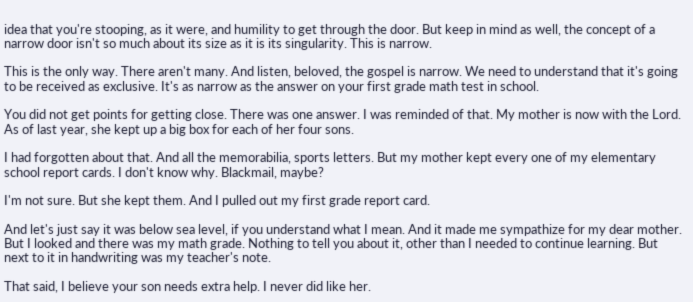idea that you're stooping, as it were, and humility to get through the door. But keep in mind as well, the concept of a narrow door isn't so much about its size as it is its singularity. This is narrow.

This is the only way. There aren't many. And listen, beloved, the gospel is narrow. We need to understand that it's going to be received as exclusive. It's as narrow as the answer on your first grade math test in school.

You did not get points for getting close. There was one answer. I was reminded of that. My mother is now with the Lord. As of last year, she kept up a big box for each of her four sons.

I had forgotten about that. And all the memorabilia, sports letters. But my mother kept every one of my elementary school report cards. I don't know why. Blackmail, maybe?

I'm not sure. But she kept them. And I pulled out my first grade report card.

And let's just say it was below sea level, if you understand what I mean. And it made me sympathize for my dear mother. But I looked and there was my math grade. Nothing to tell you about it, other than I needed to continue learning. But next to it in handwriting was my teacher's note.

That said, I believe your son needs extra help. I never did like her.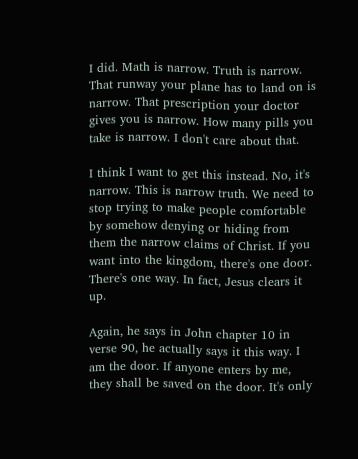I did. Math is narrow. Truth is narrow. That runway your plane has to land on is narrow. That prescription your doctor gives you is narrow. How many pills you take is narrow. I don't care about that.

I think I want to get this instead. No, it's narrow. This is narrow truth. We need to stop trying to make people comfortable by somehow denying or hiding from them the narrow claims of Christ. If you want into the kingdom, there's one door. There's one way. In fact, Jesus clears it up.

Again, he says in John chapter 10 in verse 90, he actually says it this way. I am the door. If anyone enters by me, they shall be saved on the door. It's only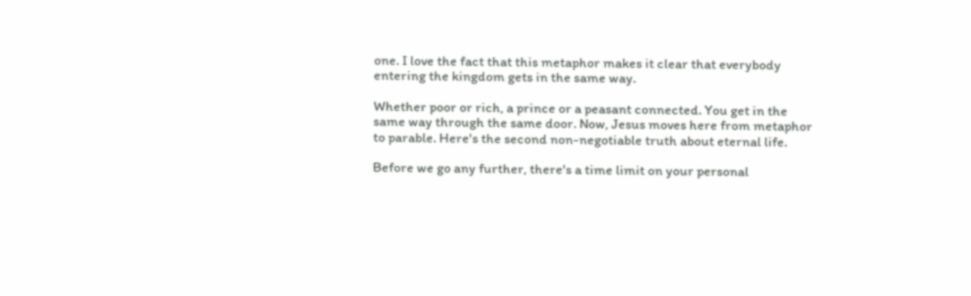one. I love the fact that this metaphor makes it clear that everybody entering the kingdom gets in the same way.

Whether poor or rich, a prince or a peasant connected. You get in the same way through the same door. Now, Jesus moves here from metaphor to parable. Here's the second non-negotiable truth about eternal life.

Before we go any further, there's a time limit on your personal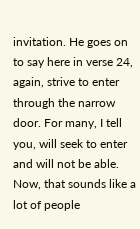invitation. He goes on to say here in verse 24, again, strive to enter through the narrow door. For many, I tell you, will seek to enter and will not be able. Now, that sounds like a lot of people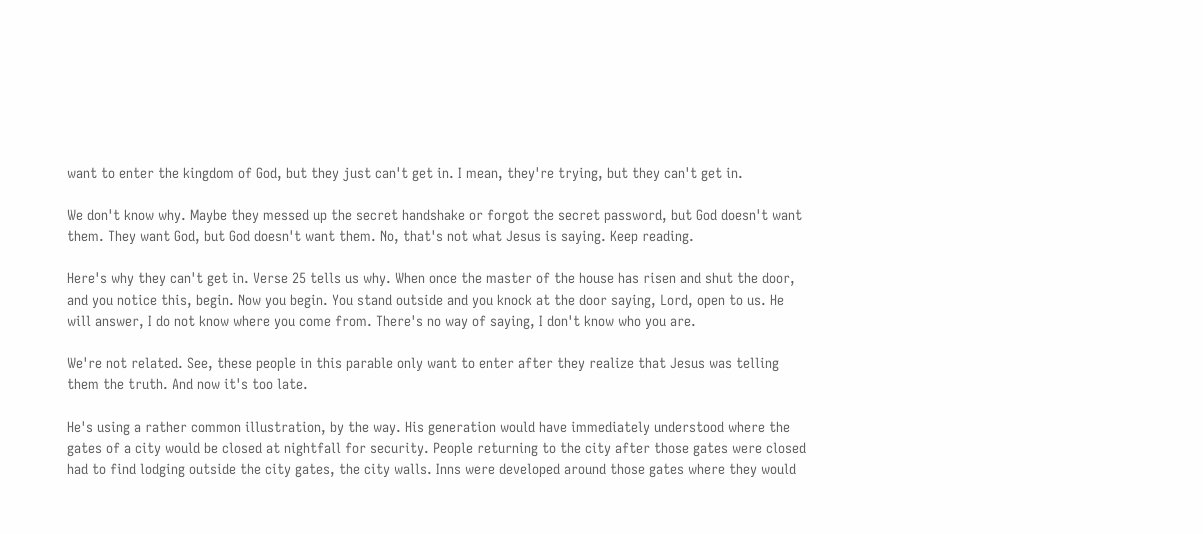want to enter the kingdom of God, but they just can't get in. I mean, they're trying, but they can't get in.

We don't know why. Maybe they messed up the secret handshake or forgot the secret password, but God doesn't want them. They want God, but God doesn't want them. No, that's not what Jesus is saying. Keep reading.

Here's why they can't get in. Verse 25 tells us why. When once the master of the house has risen and shut the door, and you notice this, begin. Now you begin. You stand outside and you knock at the door saying, Lord, open to us. He will answer, I do not know where you come from. There's no way of saying, I don't know who you are.

We're not related. See, these people in this parable only want to enter after they realize that Jesus was telling them the truth. And now it's too late.

He's using a rather common illustration, by the way. His generation would have immediately understood where the gates of a city would be closed at nightfall for security. People returning to the city after those gates were closed had to find lodging outside the city gates, the city walls. Inns were developed around those gates where they would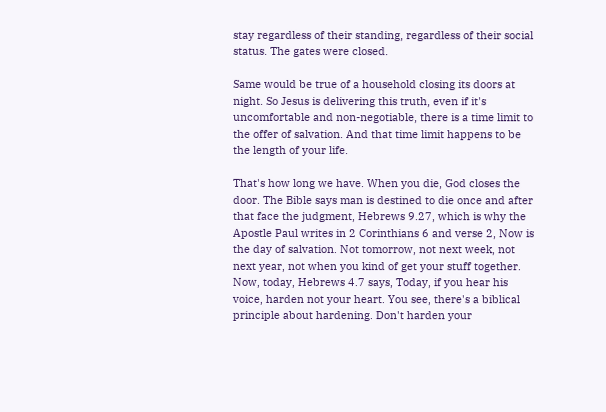stay regardless of their standing, regardless of their social status. The gates were closed.

Same would be true of a household closing its doors at night. So Jesus is delivering this truth, even if it's uncomfortable and non-negotiable, there is a time limit to the offer of salvation. And that time limit happens to be the length of your life.

That's how long we have. When you die, God closes the door. The Bible says man is destined to die once and after that face the judgment, Hebrews 9.27, which is why the Apostle Paul writes in 2 Corinthians 6 and verse 2, Now is the day of salvation. Not tomorrow, not next week, not next year, not when you kind of get your stuff together. Now, today, Hebrews 4.7 says, Today, if you hear his voice, harden not your heart. You see, there's a biblical principle about hardening. Don't harden your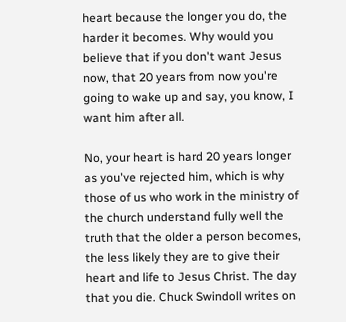heart because the longer you do, the harder it becomes. Why would you believe that if you don't want Jesus now, that 20 years from now you're going to wake up and say, you know, I want him after all.

No, your heart is hard 20 years longer as you've rejected him, which is why those of us who work in the ministry of the church understand fully well the truth that the older a person becomes, the less likely they are to give their heart and life to Jesus Christ. The day that you die. Chuck Swindoll writes on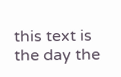this text is the day the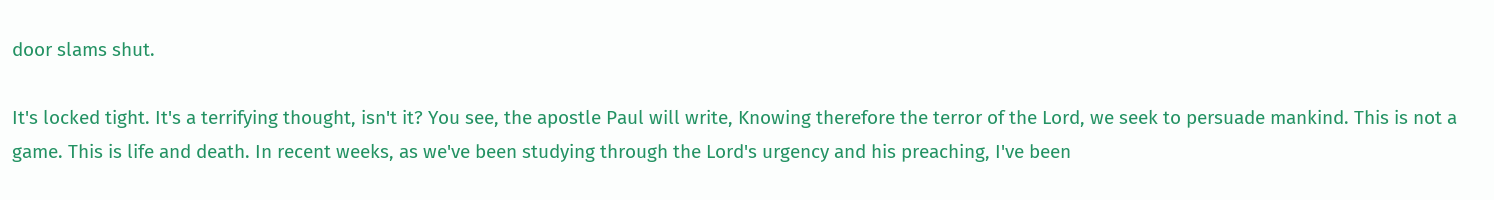door slams shut.

It's locked tight. It's a terrifying thought, isn't it? You see, the apostle Paul will write, Knowing therefore the terror of the Lord, we seek to persuade mankind. This is not a game. This is life and death. In recent weeks, as we've been studying through the Lord's urgency and his preaching, I've been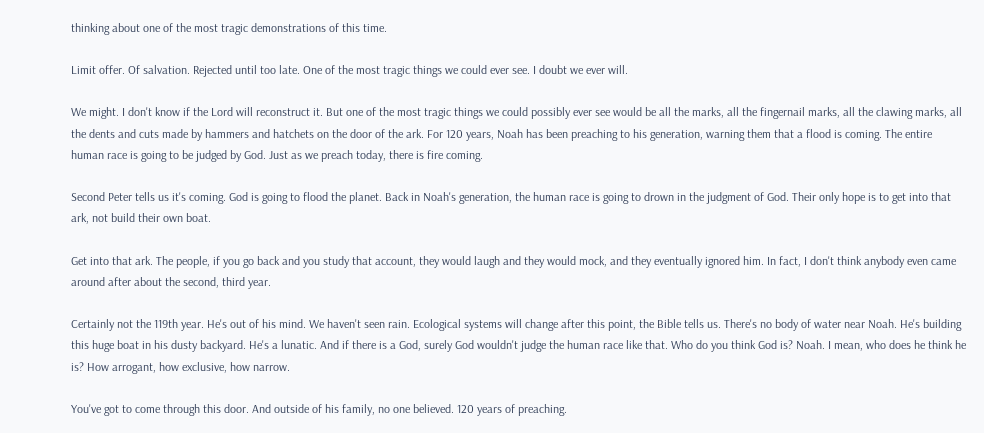thinking about one of the most tragic demonstrations of this time.

Limit offer. Of salvation. Rejected until too late. One of the most tragic things we could ever see. I doubt we ever will.

We might. I don't know if the Lord will reconstruct it. But one of the most tragic things we could possibly ever see would be all the marks, all the fingernail marks, all the clawing marks, all the dents and cuts made by hammers and hatchets on the door of the ark. For 120 years, Noah has been preaching to his generation, warning them that a flood is coming. The entire human race is going to be judged by God. Just as we preach today, there is fire coming.

Second Peter tells us it's coming. God is going to flood the planet. Back in Noah's generation, the human race is going to drown in the judgment of God. Their only hope is to get into that ark, not build their own boat.

Get into that ark. The people, if you go back and you study that account, they would laugh and they would mock, and they eventually ignored him. In fact, I don't think anybody even came around after about the second, third year.

Certainly not the 119th year. He's out of his mind. We haven't seen rain. Ecological systems will change after this point, the Bible tells us. There's no body of water near Noah. He's building this huge boat in his dusty backyard. He's a lunatic. And if there is a God, surely God wouldn't judge the human race like that. Who do you think God is? Noah. I mean, who does he think he is? How arrogant, how exclusive, how narrow.

You've got to come through this door. And outside of his family, no one believed. 120 years of preaching.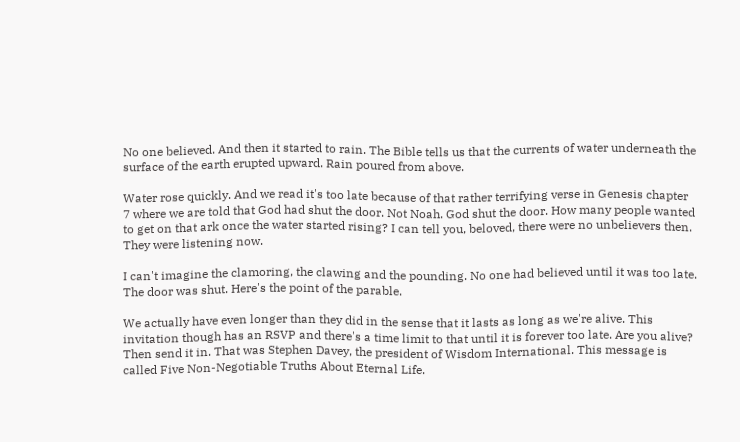No one believed. And then it started to rain. The Bible tells us that the currents of water underneath the surface of the earth erupted upward. Rain poured from above.

Water rose quickly. And we read it's too late because of that rather terrifying verse in Genesis chapter 7 where we are told that God had shut the door. Not Noah. God shut the door. How many people wanted to get on that ark once the water started rising? I can tell you, beloved, there were no unbelievers then. They were listening now.

I can't imagine the clamoring, the clawing and the pounding. No one had believed until it was too late. The door was shut. Here's the point of the parable.

We actually have even longer than they did in the sense that it lasts as long as we're alive. This invitation though has an RSVP and there's a time limit to that until it is forever too late. Are you alive? Then send it in. That was Stephen Davey, the president of Wisdom International. This message is called Five Non-Negotiable Truths About Eternal Life.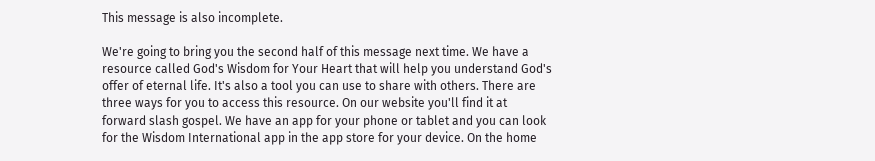This message is also incomplete.

We're going to bring you the second half of this message next time. We have a resource called God's Wisdom for Your Heart that will help you understand God's offer of eternal life. It's also a tool you can use to share with others. There are three ways for you to access this resource. On our website you'll find it at forward slash gospel. We have an app for your phone or tablet and you can look for the Wisdom International app in the app store for your device. On the home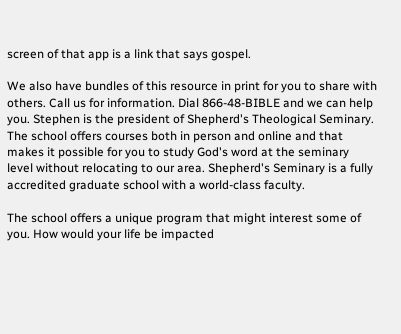screen of that app is a link that says gospel.

We also have bundles of this resource in print for you to share with others. Call us for information. Dial 866-48-BIBLE and we can help you. Stephen is the president of Shepherd's Theological Seminary. The school offers courses both in person and online and that makes it possible for you to study God's word at the seminary level without relocating to our area. Shepherd's Seminary is a fully accredited graduate school with a world-class faculty.

The school offers a unique program that might interest some of you. How would your life be impacted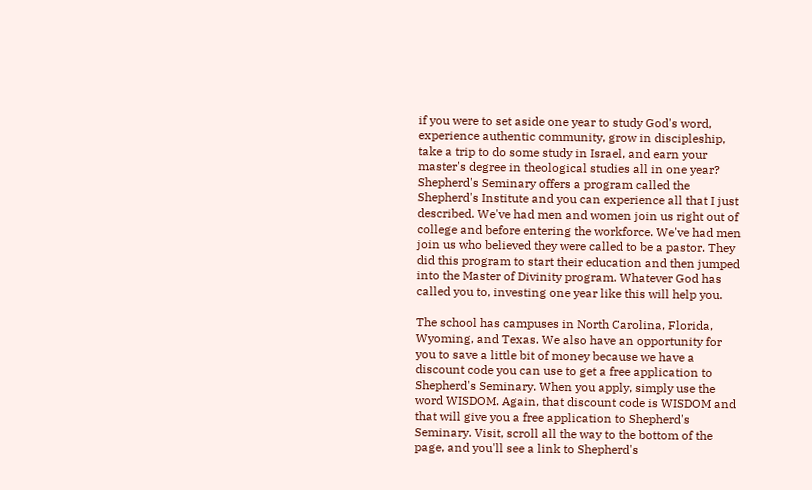if you were to set aside one year to study God's word, experience authentic community, grow in discipleship, take a trip to do some study in Israel, and earn your master's degree in theological studies all in one year? Shepherd's Seminary offers a program called the Shepherd's Institute and you can experience all that I just described. We've had men and women join us right out of college and before entering the workforce. We've had men join us who believed they were called to be a pastor. They did this program to start their education and then jumped into the Master of Divinity program. Whatever God has called you to, investing one year like this will help you.

The school has campuses in North Carolina, Florida, Wyoming, and Texas. We also have an opportunity for you to save a little bit of money because we have a discount code you can use to get a free application to Shepherd's Seminary. When you apply, simply use the word WISDOM. Again, that discount code is WISDOM and that will give you a free application to Shepherd's Seminary. Visit, scroll all the way to the bottom of the page, and you'll see a link to Shepherd's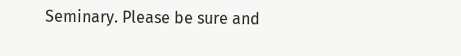Seminary. Please be sure and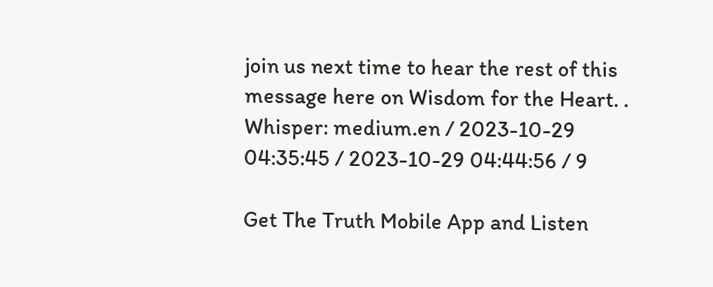join us next time to hear the rest of this message here on Wisdom for the Heart. .
Whisper: medium.en / 2023-10-29 04:35:45 / 2023-10-29 04:44:56 / 9

Get The Truth Mobile App and Listen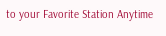to your Favorite Station Anytime